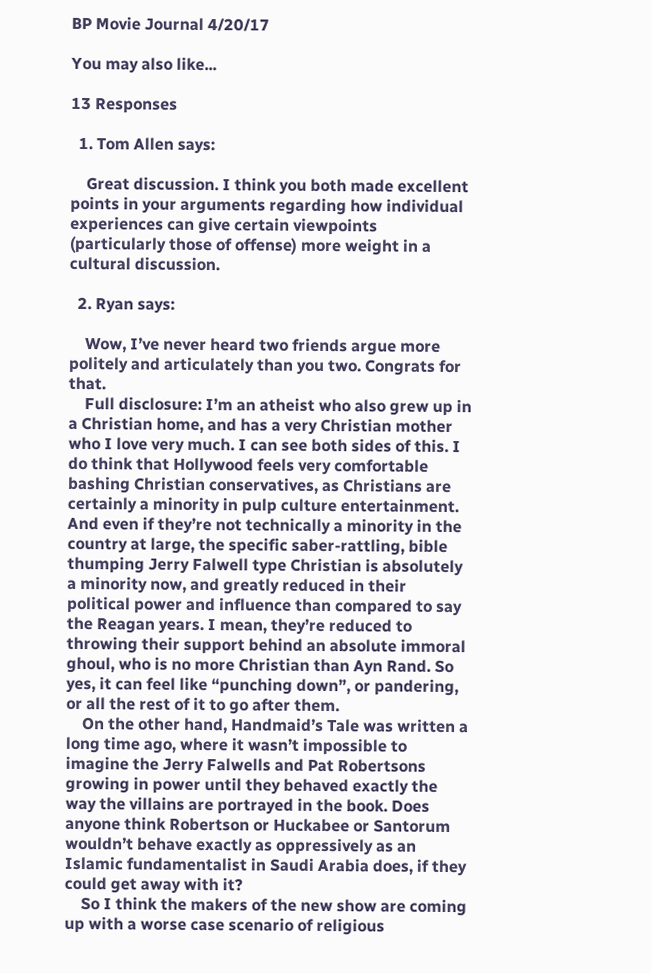BP Movie Journal 4/20/17

You may also like...

13 Responses

  1. Tom Allen says:

    Great discussion. I think you both made excellent points in your arguments regarding how individual experiences can give certain viewpoints (particularly those of offense) more weight in a cultural discussion.

  2. Ryan says:

    Wow, I’ve never heard two friends argue more politely and articulately than you two. Congrats for that.
    Full disclosure: I’m an atheist who also grew up in a Christian home, and has a very Christian mother who I love very much. I can see both sides of this. I do think that Hollywood feels very comfortable bashing Christian conservatives, as Christians are certainly a minority in pulp culture entertainment. And even if they’re not technically a minority in the country at large, the specific saber-rattling, bible thumping Jerry Falwell type Christian is absolutely a minority now, and greatly reduced in their political power and influence than compared to say the Reagan years. I mean, they’re reduced to throwing their support behind an absolute immoral ghoul, who is no more Christian than Ayn Rand. So yes, it can feel like “punching down”, or pandering, or all the rest of it to go after them.
    On the other hand, Handmaid’s Tale was written a long time ago, where it wasn’t impossible to imagine the Jerry Falwells and Pat Robertsons growing in power until they behaved exactly the way the villains are portrayed in the book. Does anyone think Robertson or Huckabee or Santorum wouldn’t behave exactly as oppressively as an Islamic fundamentalist in Saudi Arabia does, if they could get away with it?
    So I think the makers of the new show are coming up with a worse case scenario of religious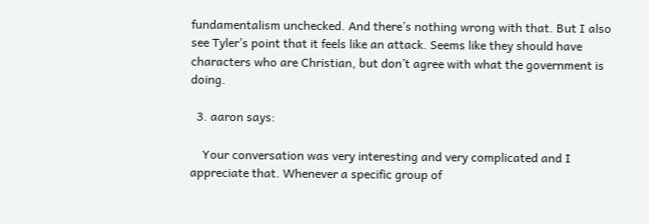fundamentalism unchecked. And there’s nothing wrong with that. But I also see Tyler’s point that it feels like an attack. Seems like they should have characters who are Christian, but don’t agree with what the government is doing.

  3. aaron says:

    Your conversation was very interesting and very complicated and I appreciate that. Whenever a specific group of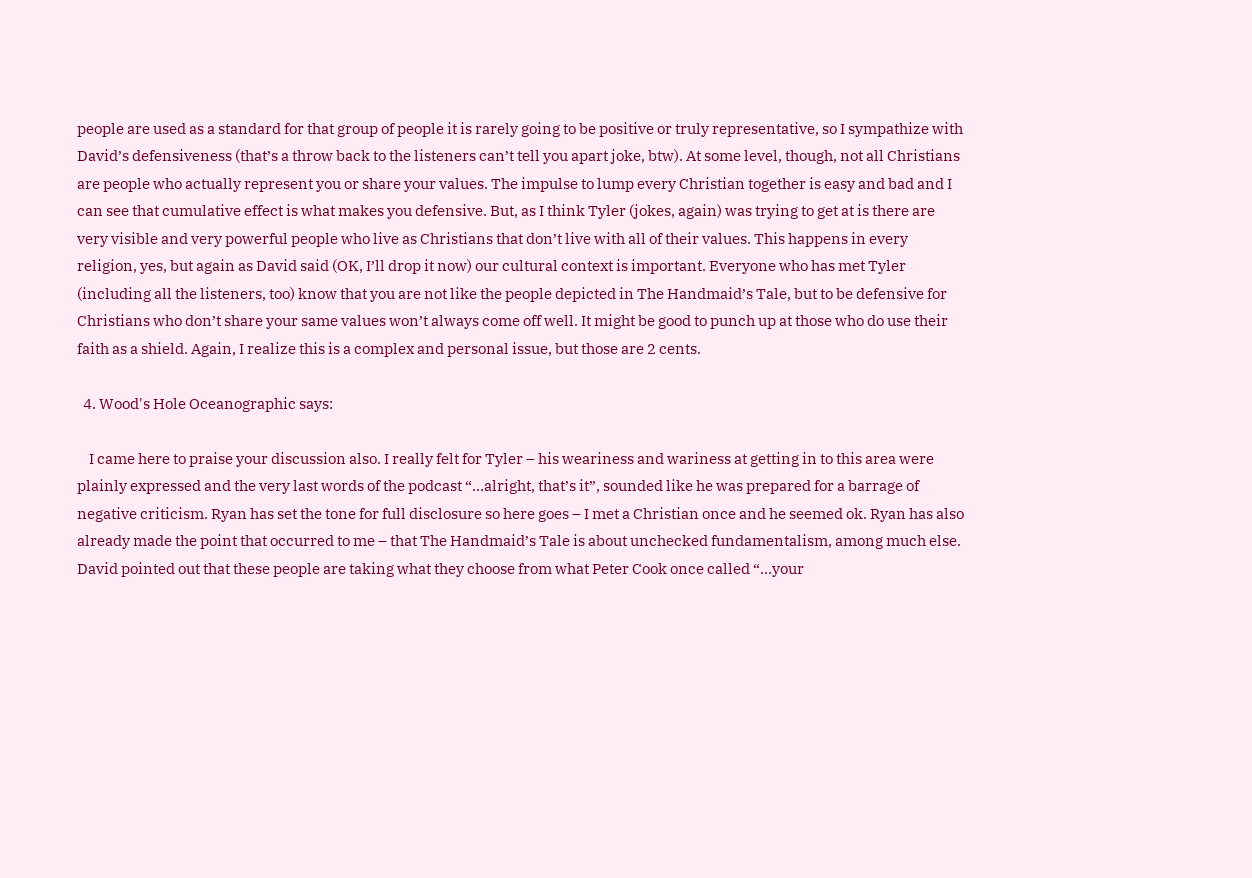people are used as a standard for that group of people it is rarely going to be positive or truly representative, so I sympathize with David’s defensiveness (that’s a throw back to the listeners can’t tell you apart joke, btw). At some level, though, not all Christians are people who actually represent you or share your values. The impulse to lump every Christian together is easy and bad and I can see that cumulative effect is what makes you defensive. But, as I think Tyler (jokes, again) was trying to get at is there are very visible and very powerful people who live as Christians that don’t live with all of their values. This happens in every religion, yes, but again as David said (OK, I’ll drop it now) our cultural context is important. Everyone who has met Tyler (including all the listeners, too) know that you are not like the people depicted in The Handmaid’s Tale, but to be defensive for Christians who don’t share your same values won’t always come off well. It might be good to punch up at those who do use their faith as a shield. Again, I realize this is a complex and personal issue, but those are 2 cents.

  4. Wood's Hole Oceanographic says:

    I came here to praise your discussion also. I really felt for Tyler – his weariness and wariness at getting in to this area were plainly expressed and the very last words of the podcast “…alright, that’s it”, sounded like he was prepared for a barrage of negative criticism. Ryan has set the tone for full disclosure so here goes – I met a Christian once and he seemed ok. Ryan has also already made the point that occurred to me – that The Handmaid’s Tale is about unchecked fundamentalism, among much else. David pointed out that these people are taking what they choose from what Peter Cook once called “…your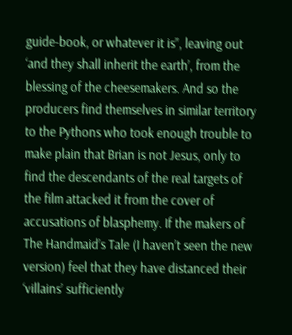guide-book, or whatever it is”, leaving out ‘and they shall inherit the earth’, from the blessing of the cheesemakers. And so the producers find themselves in similar territory to the Pythons who took enough trouble to make plain that Brian is not Jesus, only to find the descendants of the real targets of the film attacked it from the cover of accusations of blasphemy. If the makers of The Handmaid’s Tale (I haven’t seen the new version) feel that they have distanced their ‘villains’ sufficiently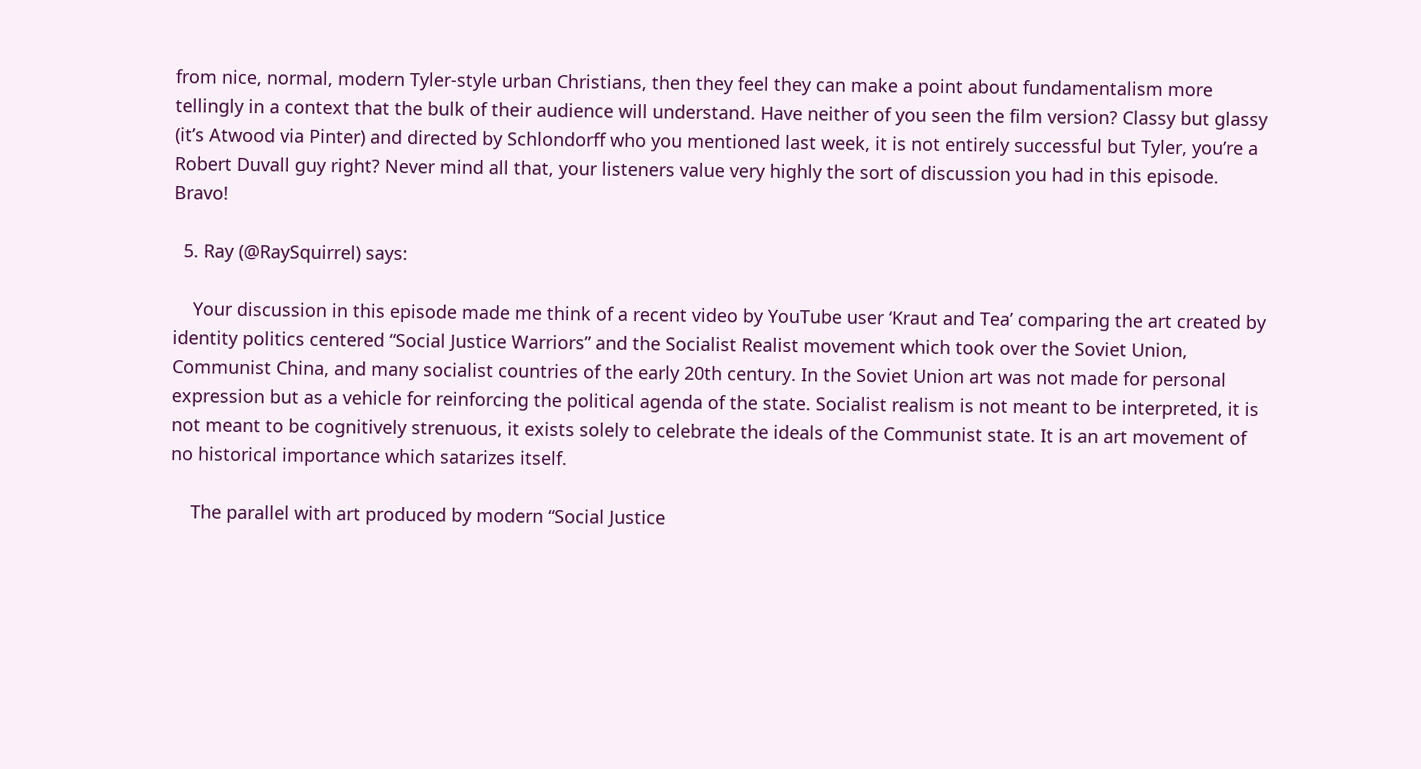from nice, normal, modern Tyler-style urban Christians, then they feel they can make a point about fundamentalism more tellingly in a context that the bulk of their audience will understand. Have neither of you seen the film version? Classy but glassy (it’s Atwood via Pinter) and directed by Schlondorff who you mentioned last week, it is not entirely successful but Tyler, you’re a Robert Duvall guy right? Never mind all that, your listeners value very highly the sort of discussion you had in this episode. Bravo!

  5. Ray (@RaySquirrel) says:

    Your discussion in this episode made me think of a recent video by YouTube user ‘Kraut and Tea’ comparing the art created by identity politics centered “Social Justice Warriors” and the Socialist Realist movement which took over the Soviet Union, Communist China, and many socialist countries of the early 20th century. In the Soviet Union art was not made for personal expression but as a vehicle for reinforcing the political agenda of the state. Socialist realism is not meant to be interpreted, it is not meant to be cognitively strenuous, it exists solely to celebrate the ideals of the Communist state. It is an art movement of no historical importance which satarizes itself.

    The parallel with art produced by modern “Social Justice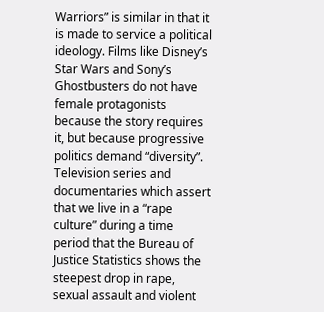Warriors” is similar in that it is made to service a political ideology. Films like Disney’s Star Wars and Sony’s Ghostbusters do not have female protagonists because the story requires it, but because progressive politics demand “diversity”. Television series and documentaries which assert that we live in a “rape culture” during a time period that the Bureau of Justice Statistics shows the steepest drop in rape, sexual assault and violent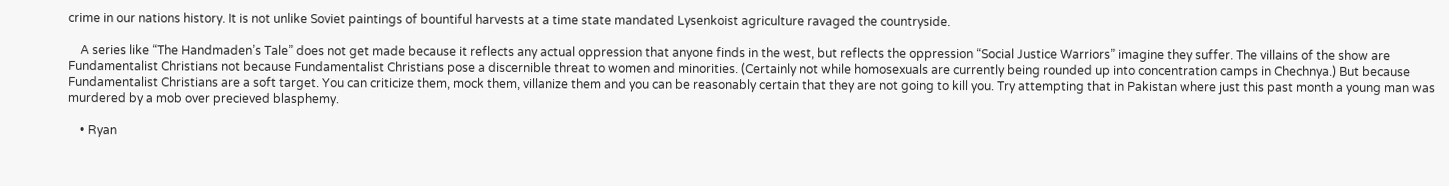crime in our nations history. It is not unlike Soviet paintings of bountiful harvests at a time state mandated Lysenkoist agriculture ravaged the countryside.

    A series like “The Handmaden’s Tale” does not get made because it reflects any actual oppression that anyone finds in the west, but reflects the oppression “Social Justice Warriors” imagine they suffer. The villains of the show are Fundamentalist Christians not because Fundamentalist Christians pose a discernible threat to women and minorities. (Certainly not while homosexuals are currently being rounded up into concentration camps in Chechnya.) But because Fundamentalist Christians are a soft target. You can criticize them, mock them, villanize them and you can be reasonably certain that they are not going to kill you. Try attempting that in Pakistan where just this past month a young man was murdered by a mob over precieved blasphemy.

    • Ryan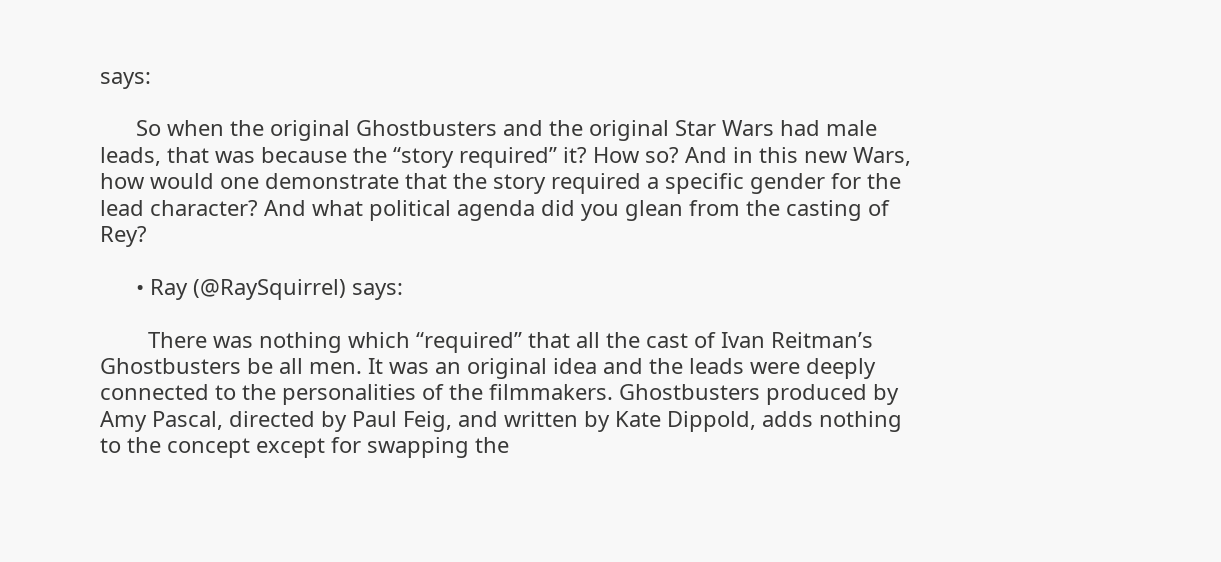says:

      So when the original Ghostbusters and the original Star Wars had male leads, that was because the “story required” it? How so? And in this new Wars, how would one demonstrate that the story required a specific gender for the lead character? And what political agenda did you glean from the casting of Rey?

      • Ray (@RaySquirrel) says:

        There was nothing which “required” that all the cast of Ivan Reitman’s Ghostbusters be all men. It was an original idea and the leads were deeply connected to the personalities of the filmmakers. Ghostbusters produced by Amy Pascal, directed by Paul Feig, and written by Kate Dippold, adds nothing to the concept except for swapping the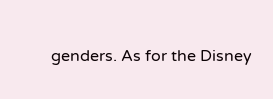genders. As for the Disney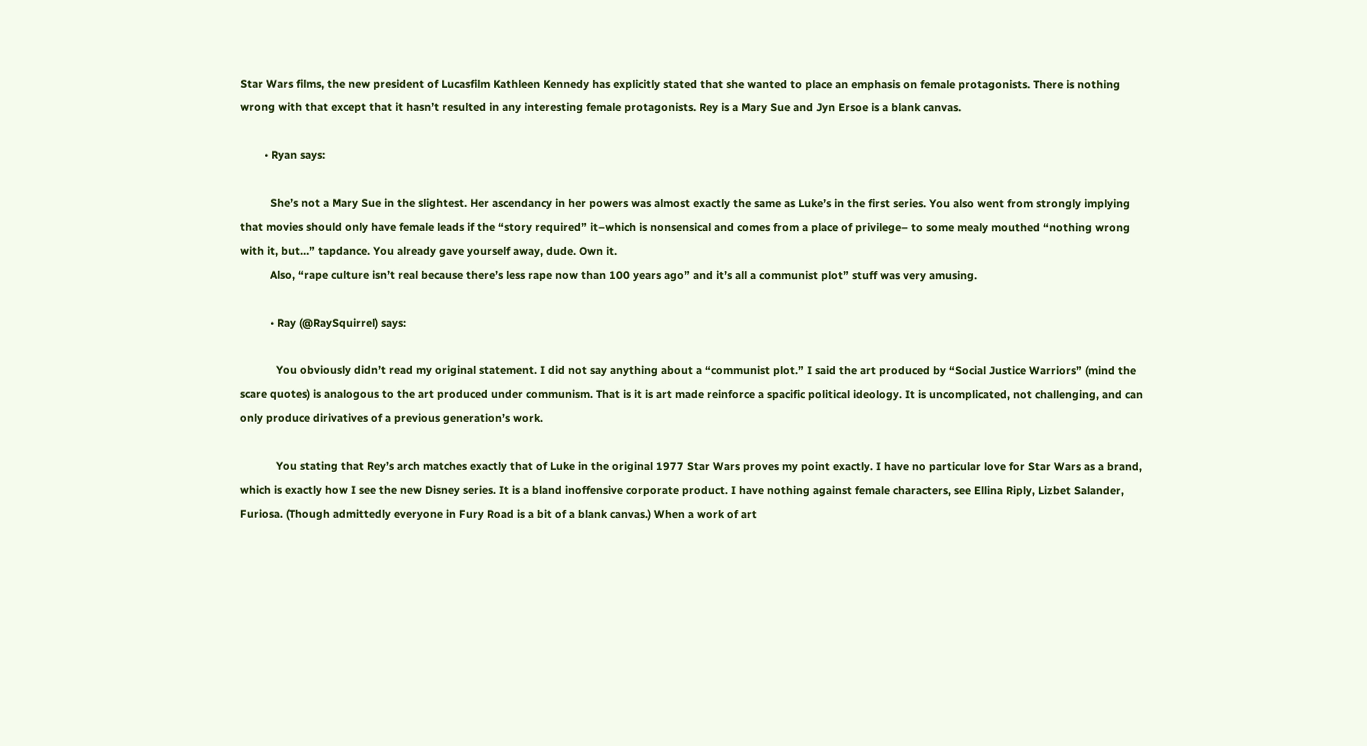Star Wars films, the new president of Lucasfilm Kathleen Kennedy has explicitly stated that she wanted to place an emphasis on female protagonists. There is nothing wrong with that except that it hasn’t resulted in any interesting female protagonists. Rey is a Mary Sue and Jyn Ersoe is a blank canvas.

        • Ryan says:

          She’s not a Mary Sue in the slightest. Her ascendancy in her powers was almost exactly the same as Luke’s in the first series. You also went from strongly implying that movies should only have female leads if the “story required” it–which is nonsensical and comes from a place of privilege– to some mealy mouthed “nothing wrong with it, but…” tapdance. You already gave yourself away, dude. Own it.
          Also, “rape culture isn’t real because there’s less rape now than 100 years ago” and it’s all a communist plot” stuff was very amusing.

          • Ray (@RaySquirrel) says:

            You obviously didn’t read my original statement. I did not say anything about a “communist plot.” I said the art produced by “Social Justice Warriors” (mind the scare quotes) is analogous to the art produced under communism. That is it is art made reinforce a spacific political ideology. It is uncomplicated, not challenging, and can only produce dirivatives of a previous generation’s work.

            You stating that Rey’s arch matches exactly that of Luke in the original 1977 Star Wars proves my point exactly. I have no particular love for Star Wars as a brand, which is exactly how I see the new Disney series. It is a bland inoffensive corporate product. I have nothing against female characters, see Ellina Riply, Lizbet Salander, Furiosa. (Though admittedly everyone in Fury Road is a bit of a blank canvas.) When a work of art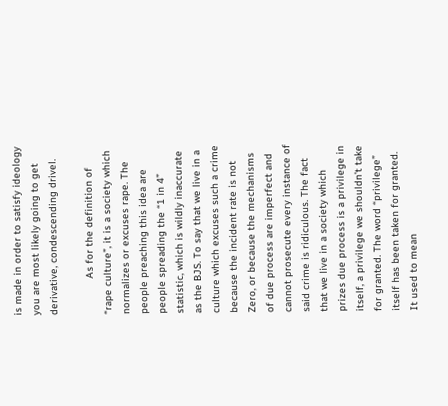is made in order to satisfy ideology you are most likely going to get derivative, condescending drivel.

            As for the definition of “rape culture”, it is a society which normalizes or excuses rape. The people preaching this idea are people spreading the “1 in 4” statistic, which is wildly inaccurate as the BJS. To say that we live in a culture which excuses such a crime because the incident rate is not Zero, or because the mechanisms of due process are imperfect and cannot prosecute every instance of said crime is ridiculous. The fact that we live in a society which prizes due process is a privilege in itself, a privilege we shouldn’t take for granted. The word “privilege” itself has been taken for granted. It used to mean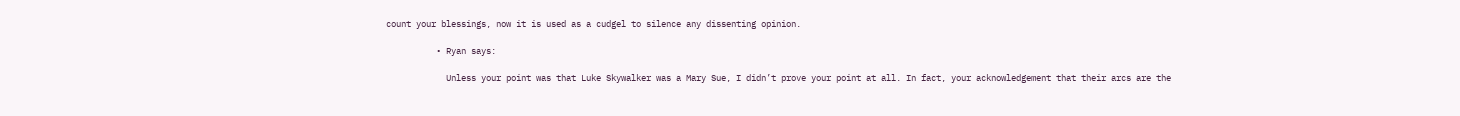count your blessings, now it is used as a cudgel to silence any dissenting opinion.

          • Ryan says:

            Unless your point was that Luke Skywalker was a Mary Sue, I didn’t prove your point at all. In fact, your acknowledgement that their arcs are the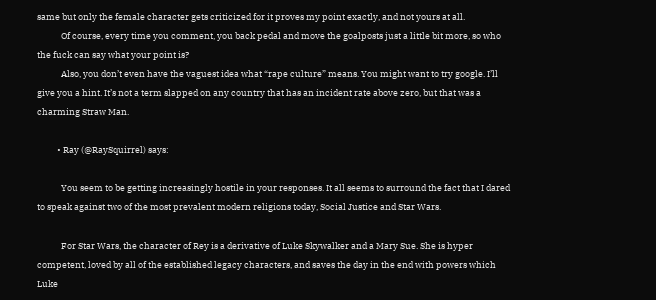same but only the female character gets criticized for it proves my point exactly, and not yours at all.
            Of course, every time you comment, you back pedal and move the goalposts just a little bit more, so who the fuck can say what your point is?
            Also, you don’t even have the vaguest idea what “rape culture” means. You might want to try google. I’ll give you a hint. It’s not a term slapped on any country that has an incident rate above zero, but that was a charming Straw Man.

          • Ray (@RaySquirrel) says:

            You seem to be getting increasingly hostile in your responses. It all seems to surround the fact that I dared to speak against two of the most prevalent modern religions today, Social Justice and Star Wars.

            For Star Wars, the character of Rey is a derivative of Luke Skywalker and a Mary Sue. She is hyper competent, loved by all of the established legacy characters, and saves the day in the end with powers which Luke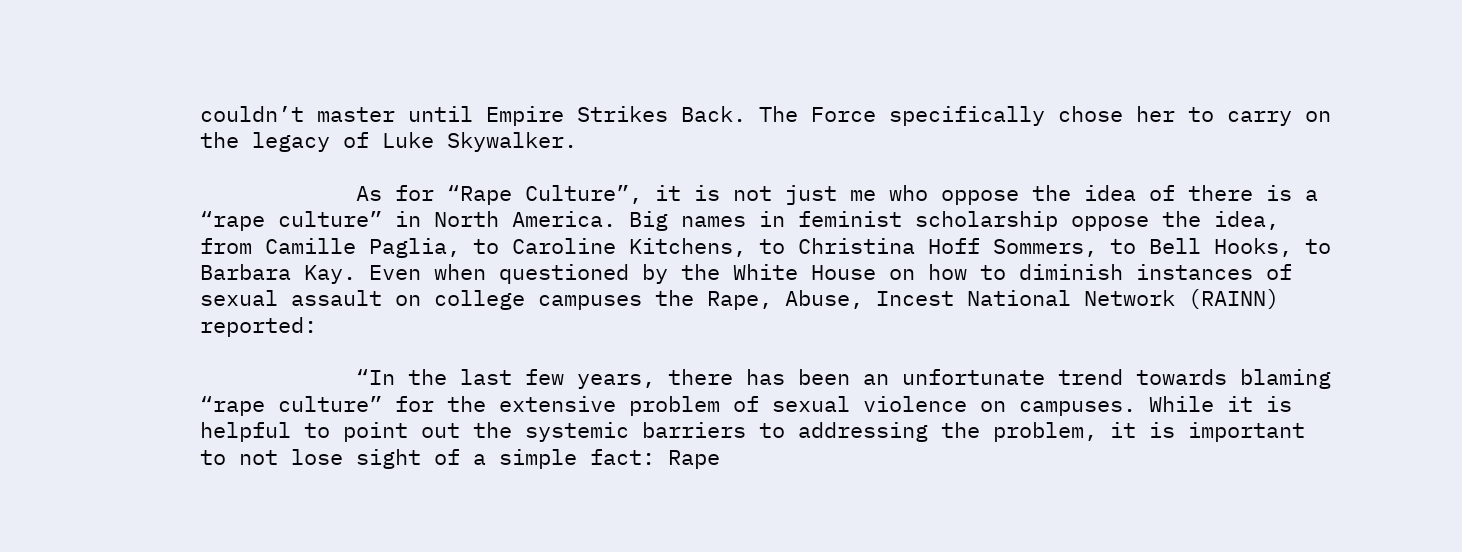couldn’t master until Empire Strikes Back. The Force specifically chose her to carry on the legacy of Luke Skywalker.

            As for “Rape Culture”, it is not just me who oppose the idea of there is a “rape culture” in North America. Big names in feminist scholarship oppose the idea, from Camille Paglia, to Caroline Kitchens, to Christina Hoff Sommers, to Bell Hooks, to Barbara Kay. Even when questioned by the White House on how to diminish instances of sexual assault on college campuses the Rape, Abuse, Incest National Network (RAINN) reported:

            “In the last few years, there has been an unfortunate trend towards blaming “rape culture” for the extensive problem of sexual violence on campuses. While it is helpful to point out the systemic barriers to addressing the problem, it is important to not lose sight of a simple fact: Rape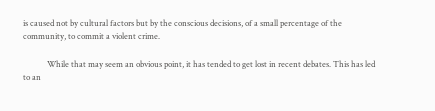is caused not by cultural factors but by the conscious decisions, of a small percentage of the community, to commit a violent crime.

            While that may seem an obvious point, it has tended to get lost in recent debates. This has led to an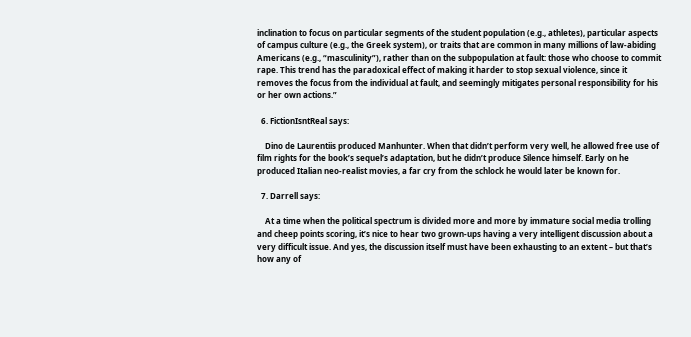inclination to focus on particular segments of the student population (e.g., athletes), particular aspects of campus culture (e.g., the Greek system), or traits that are common in many millions of law-abiding Americans (e.g., “masculinity”), rather than on the subpopulation at fault: those who choose to commit rape. This trend has the paradoxical effect of making it harder to stop sexual violence, since it removes the focus from the individual at fault, and seemingly mitigates personal responsibility for his or her own actions.”

  6. FictionIsntReal says:

    Dino de Laurentiis produced Manhunter. When that didn’t perform very well, he allowed free use of film rights for the book’s sequel’s adaptation, but he didn’t produce Silence himself. Early on he produced Italian neo-realist movies, a far cry from the schlock he would later be known for.

  7. Darrell says:

    At a time when the political spectrum is divided more and more by immature social media trolling and cheep points scoring, it’s nice to hear two grown-ups having a very intelligent discussion about a very difficult issue. And yes, the discussion itself must have been exhausting to an extent – but that’s how any of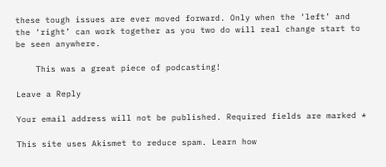these tough issues are ever moved forward. Only when the ‘left’ and the ‘right’ can work together as you two do will real change start to be seen anywhere.

    This was a great piece of podcasting!

Leave a Reply

Your email address will not be published. Required fields are marked *

This site uses Akismet to reduce spam. Learn how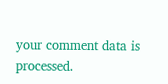your comment data is processed.